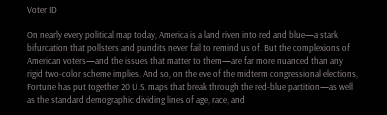Voter ID

On nearly every political map today, America is a land riven into red and blue—a stark bifurcation that pollsters and pundits never fail to remind us of. But the complexions of American voters—and the issues that matter to them—are far more nuanced than any rigid two-color scheme implies. And so, on the eve of the midterm congressional elections, Fortune has put together 20 U.S. maps that break through the red-blue partition—as well as the standard demographic dividing lines of age, race, and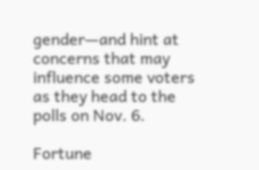gender—and hint at concerns that may influence some voters as they head to the polls on Nov. 6.

Fortune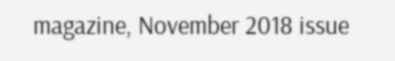magazine, November 2018 issue